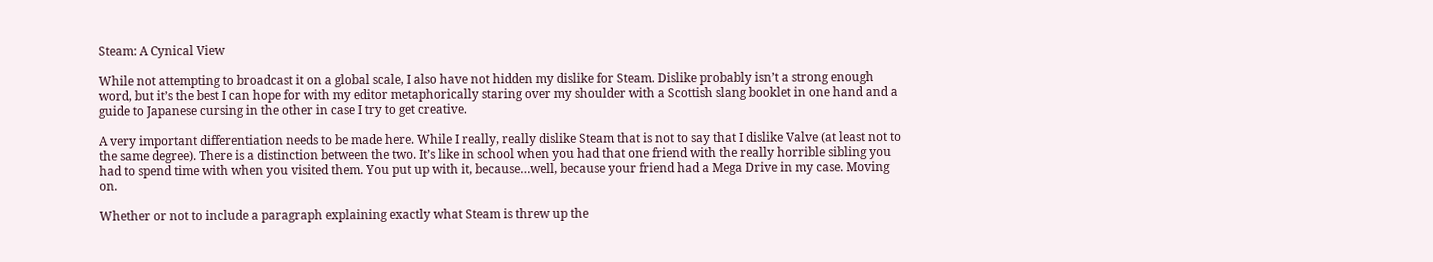Steam: A Cynical View

While not attempting to broadcast it on a global scale, I also have not hidden my dislike for Steam. Dislike probably isn’t a strong enough word, but it’s the best I can hope for with my editor metaphorically staring over my shoulder with a Scottish slang booklet in one hand and a guide to Japanese cursing in the other in case I try to get creative.

A very important differentiation needs to be made here. While I really, really dislike Steam that is not to say that I dislike Valve (at least not to the same degree). There is a distinction between the two. It’s like in school when you had that one friend with the really horrible sibling you had to spend time with when you visited them. You put up with it, because…well, because your friend had a Mega Drive in my case. Moving on.

Whether or not to include a paragraph explaining exactly what Steam is threw up the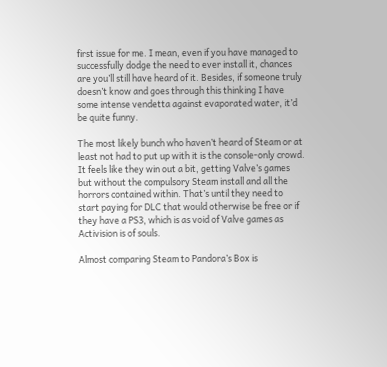first issue for me. I mean, even if you have managed to successfully dodge the need to ever install it, chances are you’ll still have heard of it. Besides, if someone truly doesn’t know and goes through this thinking I have some intense vendetta against evaporated water, it’d be quite funny.

The most likely bunch who haven’t heard of Steam or at least not had to put up with it is the console-only crowd. It feels like they win out a bit, getting Valve’s games but without the compulsory Steam install and all the horrors contained within. That’s until they need to start paying for DLC that would otherwise be free or if they have a PS3, which is as void of Valve games as Activision is of souls.

Almost comparing Steam to Pandora’s Box is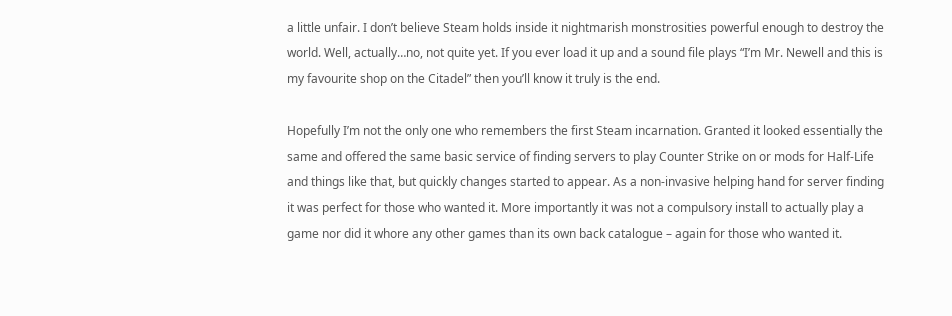a little unfair. I don’t believe Steam holds inside it nightmarish monstrosities powerful enough to destroy the world. Well, actually…no, not quite yet. If you ever load it up and a sound file plays “I’m Mr. Newell and this is my favourite shop on the Citadel” then you’ll know it truly is the end.

Hopefully I’m not the only one who remembers the first Steam incarnation. Granted it looked essentially the same and offered the same basic service of finding servers to play Counter Strike on or mods for Half-Life and things like that, but quickly changes started to appear. As a non-invasive helping hand for server finding it was perfect for those who wanted it. More importantly it was not a compulsory install to actually play a game nor did it whore any other games than its own back catalogue – again for those who wanted it.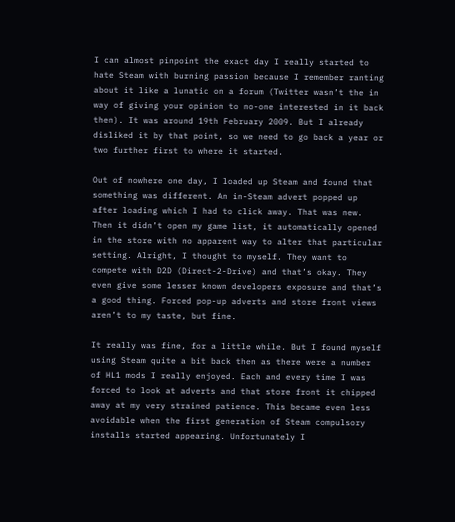I can almost pinpoint the exact day I really started to hate Steam with burning passion because I remember ranting about it like a lunatic on a forum (Twitter wasn’t the in way of giving your opinion to no-one interested in it back then). It was around 19th February 2009. But I already disliked it by that point, so we need to go back a year or two further first to where it started.

Out of nowhere one day, I loaded up Steam and found that something was different. An in-Steam advert popped up after loading which I had to click away. That was new. Then it didn’t open my game list, it automatically opened in the store with no apparent way to alter that particular setting. Alright, I thought to myself. They want to compete with D2D (Direct-2-Drive) and that’s okay. They even give some lesser known developers exposure and that’s a good thing. Forced pop-up adverts and store front views aren’t to my taste, but fine.

It really was fine, for a little while. But I found myself using Steam quite a bit back then as there were a number of HL1 mods I really enjoyed. Each and every time I was forced to look at adverts and that store front it chipped away at my very strained patience. This became even less avoidable when the first generation of Steam compulsory installs started appearing. Unfortunately I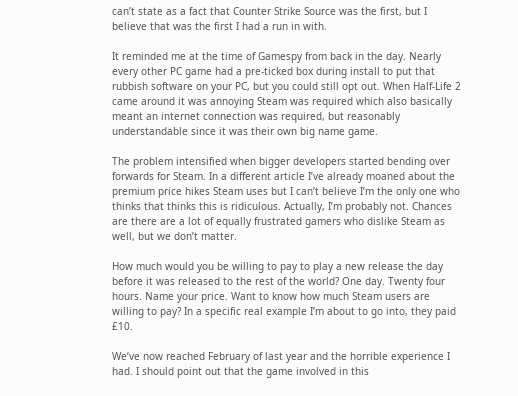can’t state as a fact that Counter Strike Source was the first, but I believe that was the first I had a run in with.

It reminded me at the time of Gamespy from back in the day. Nearly every other PC game had a pre-ticked box during install to put that rubbish software on your PC, but you could still opt out. When Half-Life 2 came around it was annoying Steam was required which also basically meant an internet connection was required, but reasonably understandable since it was their own big name game.

The problem intensified when bigger developers started bending over forwards for Steam. In a different article I’ve already moaned about the premium price hikes Steam uses but I can’t believe I’m the only one who thinks that thinks this is ridiculous. Actually, I’m probably not. Chances are there are a lot of equally frustrated gamers who dislike Steam as well, but we don’t matter.

How much would you be willing to pay to play a new release the day before it was released to the rest of the world? One day. Twenty four hours. Name your price. Want to know how much Steam users are willing to pay? In a specific real example I’m about to go into, they paid £10.

We’ve now reached February of last year and the horrible experience I had. I should point out that the game involved in this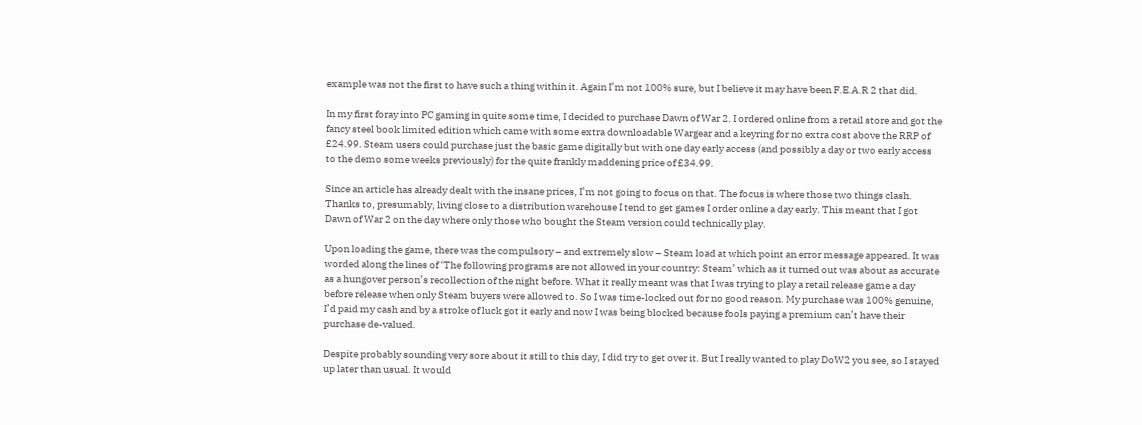example was not the first to have such a thing within it. Again I’m not 100% sure, but I believe it may have been F.E.A.R 2 that did.

In my first foray into PC gaming in quite some time, I decided to purchase Dawn of War 2. I ordered online from a retail store and got the fancy steel book limited edition which came with some extra downloadable Wargear and a keyring for no extra cost above the RRP of £24.99. Steam users could purchase just the basic game digitally but with one day early access (and possibly a day or two early access to the demo some weeks previously) for the quite frankly maddening price of £34.99.

Since an article has already dealt with the insane prices, I’m not going to focus on that. The focus is where those two things clash. Thanks to, presumably, living close to a distribution warehouse I tend to get games I order online a day early. This meant that I got Dawn of War 2 on the day where only those who bought the Steam version could technically play.

Upon loading the game, there was the compulsory – and extremely slow – Steam load at which point an error message appeared. It was worded along the lines of ‘The following programs are not allowed in your country: Steam’ which as it turned out was about as accurate as a hungover person’s recollection of the night before. What it really meant was that I was trying to play a retail release game a day before release when only Steam buyers were allowed to. So I was time-locked out for no good reason. My purchase was 100% genuine, I’d paid my cash and by a stroke of luck got it early and now I was being blocked because fools paying a premium can’t have their purchase de-valued.

Despite probably sounding very sore about it still to this day, I did try to get over it. But I really wanted to play DoW2 you see, so I stayed up later than usual. It would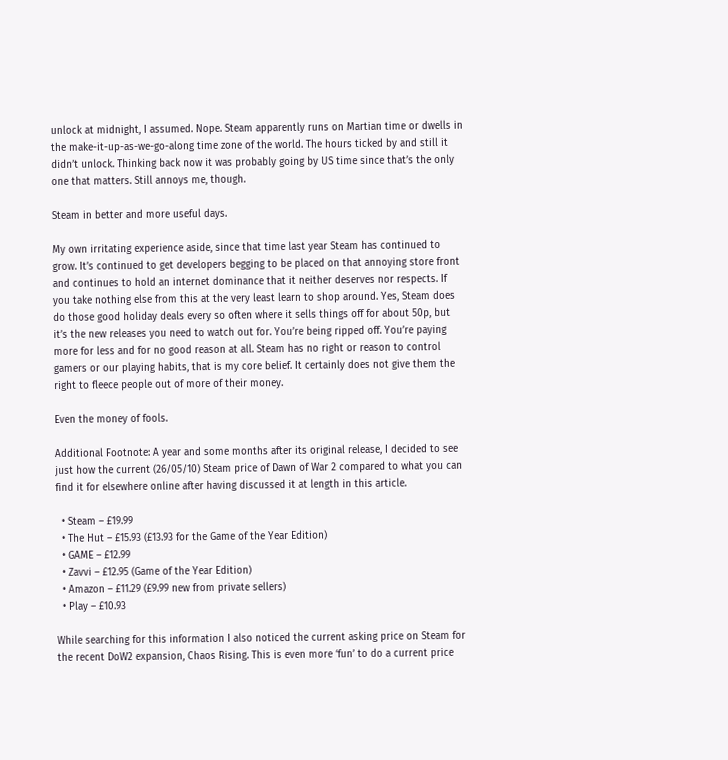unlock at midnight, I assumed. Nope. Steam apparently runs on Martian time or dwells in the make-it-up-as-we-go-along time zone of the world. The hours ticked by and still it didn’t unlock. Thinking back now it was probably going by US time since that’s the only one that matters. Still annoys me, though.

Steam in better and more useful days.

My own irritating experience aside, since that time last year Steam has continued to grow. It’s continued to get developers begging to be placed on that annoying store front and continues to hold an internet dominance that it neither deserves nor respects. If you take nothing else from this at the very least learn to shop around. Yes, Steam does do those good holiday deals every so often where it sells things off for about 50p, but it’s the new releases you need to watch out for. You’re being ripped off. You’re paying more for less and for no good reason at all. Steam has no right or reason to control gamers or our playing habits, that is my core belief. It certainly does not give them the right to fleece people out of more of their money.

Even the money of fools.

Additional Footnote: A year and some months after its original release, I decided to see just how the current (26/05/10) Steam price of Dawn of War 2 compared to what you can find it for elsewhere online after having discussed it at length in this article.

  • Steam – £19.99
  • The Hut – £15.93 (£13.93 for the Game of the Year Edition)
  • GAME – £12.99
  • Zavvi – £12.95 (Game of the Year Edition)
  • Amazon – £11.29 (£9.99 new from private sellers)
  • Play – £10.93

While searching for this information I also noticed the current asking price on Steam for the recent DoW2 expansion, Chaos Rising. This is even more ‘fun’ to do a current price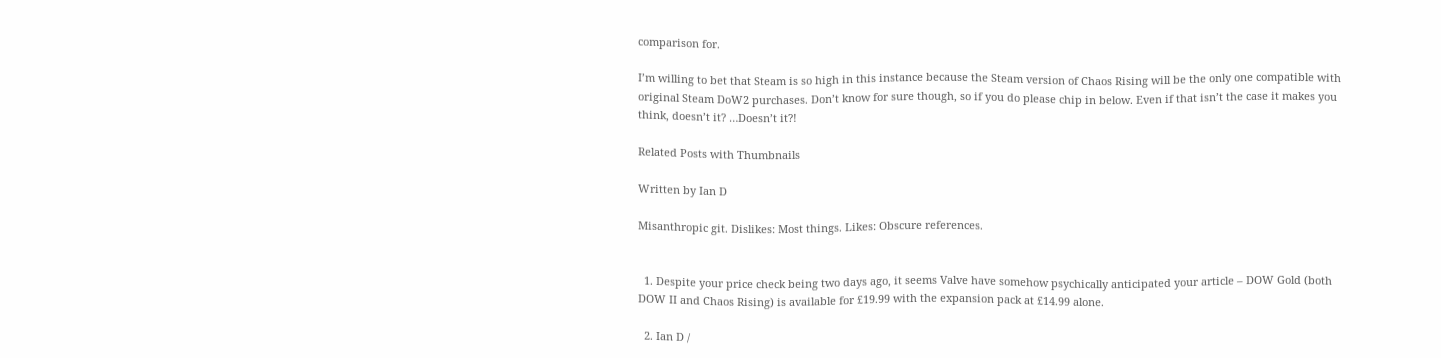comparison for.

I’m willing to bet that Steam is so high in this instance because the Steam version of Chaos Rising will be the only one compatible with original Steam DoW2 purchases. Don’t know for sure though, so if you do please chip in below. Even if that isn’t the case it makes you think, doesn’t it? …Doesn’t it?!

Related Posts with Thumbnails

Written by Ian D

Misanthropic git. Dislikes: Most things. Likes: Obscure references.


  1. Despite your price check being two days ago, it seems Valve have somehow psychically anticipated your article – DOW Gold (both DOW II and Chaos Rising) is available for £19.99 with the expansion pack at £14.99 alone.

  2. Ian D /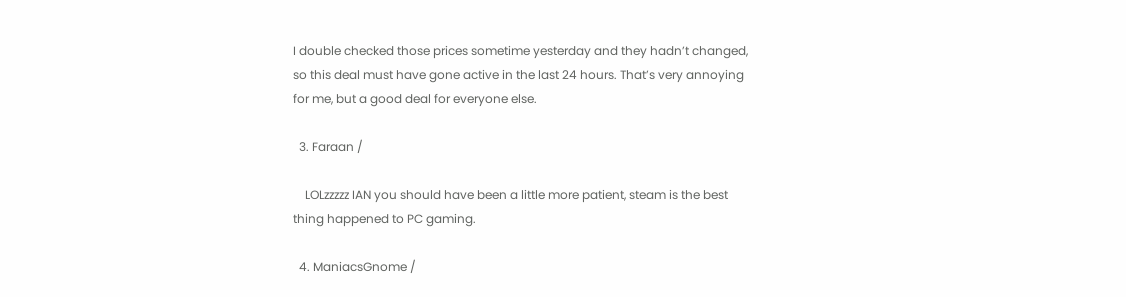I double checked those prices sometime yesterday and they hadn’t changed, so this deal must have gone active in the last 24 hours. That’s very annoying for me, but a good deal for everyone else.

  3. Faraan /

    LOLzzzzz IAN you should have been a little more patient, steam is the best thing happened to PC gaming.

  4. ManiacsGnome /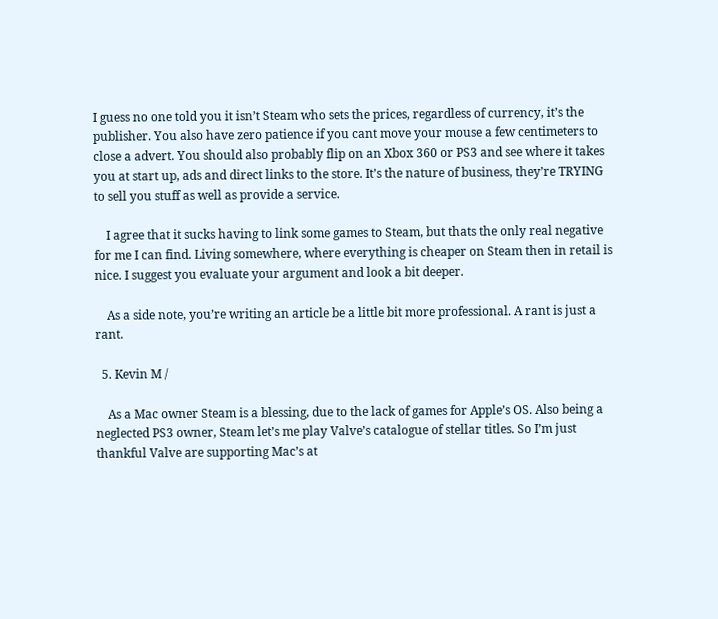I guess no one told you it isn’t Steam who sets the prices, regardless of currency, it’s the publisher. You also have zero patience if you cant move your mouse a few centimeters to close a advert. You should also probably flip on an Xbox 360 or PS3 and see where it takes you at start up, ads and direct links to the store. It’s the nature of business, they’re TRYING to sell you stuff as well as provide a service.

    I agree that it sucks having to link some games to Steam, but thats the only real negative for me I can find. Living somewhere, where everything is cheaper on Steam then in retail is nice. I suggest you evaluate your argument and look a bit deeper.

    As a side note, you’re writing an article be a little bit more professional. A rant is just a rant.

  5. Kevin M /

    As a Mac owner Steam is a blessing, due to the lack of games for Apple’s OS. Also being a neglected PS3 owner, Steam let’s me play Valve’s catalogue of stellar titles. So I’m just thankful Valve are supporting Mac’s at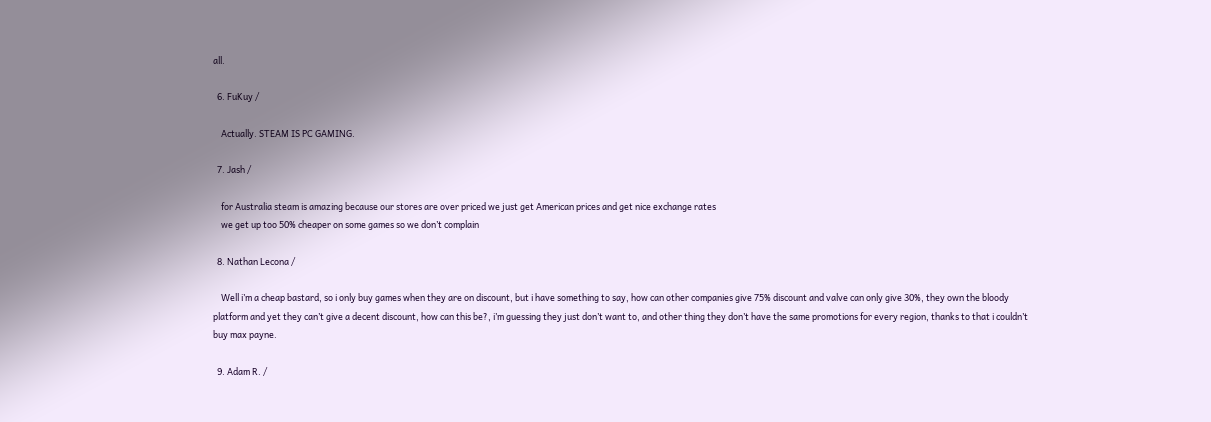all.

  6. FuKuy /

    Actually. STEAM IS PC GAMING.

  7. Jash /

    for Australia steam is amazing because our stores are over priced we just get American prices and get nice exchange rates
    we get up too 50% cheaper on some games so we don’t complain

  8. Nathan Lecona /

    Well i’m a cheap bastard, so i only buy games when they are on discount, but i have something to say, how can other companies give 75% discount and valve can only give 30%, they own the bloody platform and yet they can’t give a decent discount, how can this be?, i’m guessing they just don’t want to, and other thing they don’t have the same promotions for every region, thanks to that i couldn’t buy max payne.

  9. Adam R. /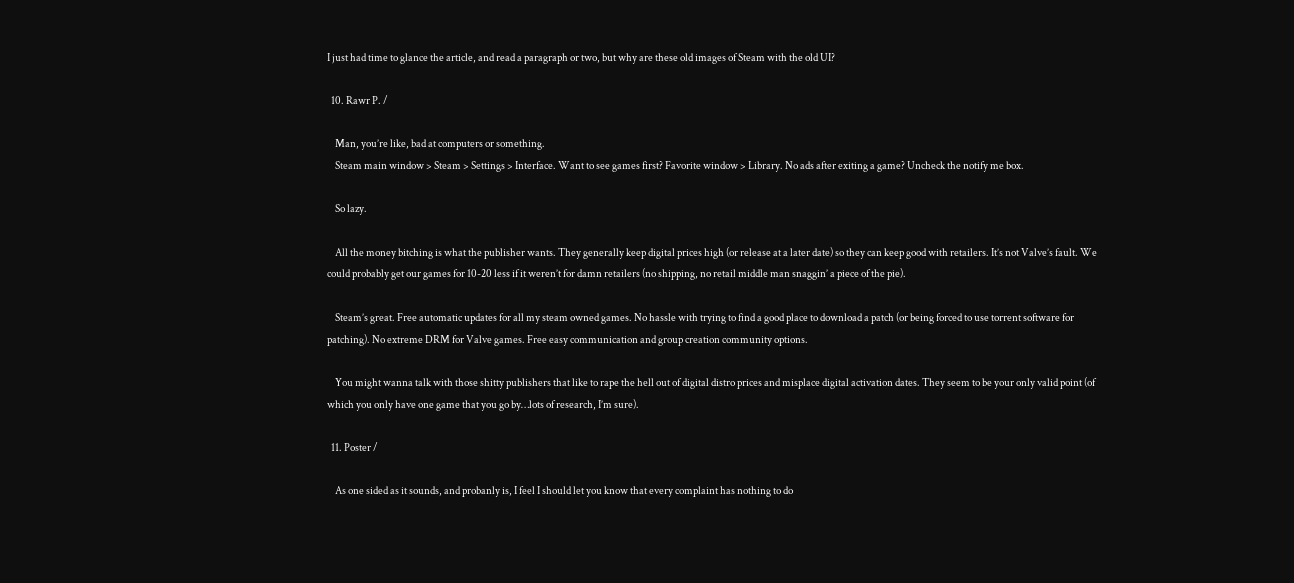I just had time to glance the article, and read a paragraph or two, but why are these old images of Steam with the old UI?

  10. Rawr P. /

    Man, you’re like, bad at computers or something.
    Steam main window > Steam > Settings > Interface. Want to see games first? Favorite window > Library. No ads after exiting a game? Uncheck the notify me box.

    So lazy.

    All the money bitching is what the publisher wants. They generally keep digital prices high (or release at a later date) so they can keep good with retailers. It’s not Valve’s fault. We could probably get our games for 10-20 less if it weren’t for damn retailers (no shipping, no retail middle man snaggin’ a piece of the pie).

    Steam’s great. Free automatic updates for all my steam owned games. No hassle with trying to find a good place to download a patch (or being forced to use torrent software for patching). No extreme DRM for Valve games. Free easy communication and group creation community options.

    You might wanna talk with those shitty publishers that like to rape the hell out of digital distro prices and misplace digital activation dates. They seem to be your only valid point (of which you only have one game that you go by…lots of research, I’m sure).

  11. Poster /

    As one sided as it sounds, and probanly is, I feel I should let you know that every complaint has nothing to do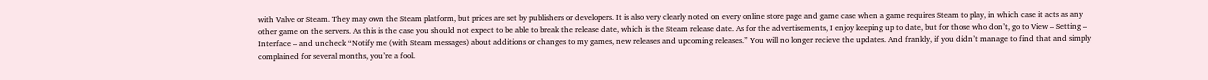with Valve or Steam. They may own the Steam platform, but prices are set by publishers or developers. It is also very clearly noted on every online store page and game case when a game requires Steam to play, in which case it acts as any other game on the servers. As this is the case you should not expect to be able to break the release date, which is the Steam release date. As for the advertisements, I enjoy keeping up to date, but for those who don’t, go to View – Setting – Interface – and uncheck “Notify me (with Steam messages) about additions or changes to my games, new releases and upcoming releases.” You will no longer recieve the updates. And frankly, if you didn’t manage to find that and simply complained for several months, you’re a fool.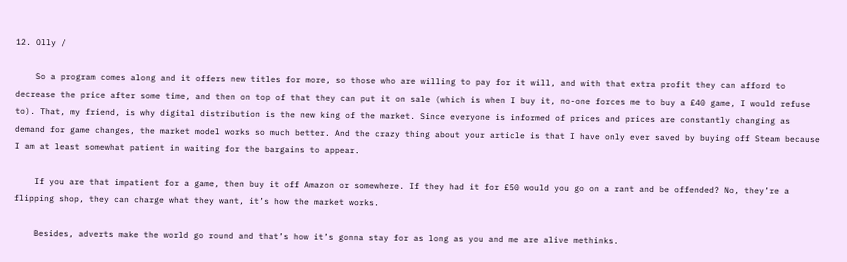12. Olly /

    So a program comes along and it offers new titles for more, so those who are willing to pay for it will, and with that extra profit they can afford to decrease the price after some time, and then on top of that they can put it on sale (which is when I buy it, no-one forces me to buy a £40 game, I would refuse to). That, my friend, is why digital distribution is the new king of the market. Since everyone is informed of prices and prices are constantly changing as demand for game changes, the market model works so much better. And the crazy thing about your article is that I have only ever saved by buying off Steam because I am at least somewhat patient in waiting for the bargains to appear.

    If you are that impatient for a game, then buy it off Amazon or somewhere. If they had it for £50 would you go on a rant and be offended? No, they’re a flipping shop, they can charge what they want, it’s how the market works.

    Besides, adverts make the world go round and that’s how it’s gonna stay for as long as you and me are alive methinks.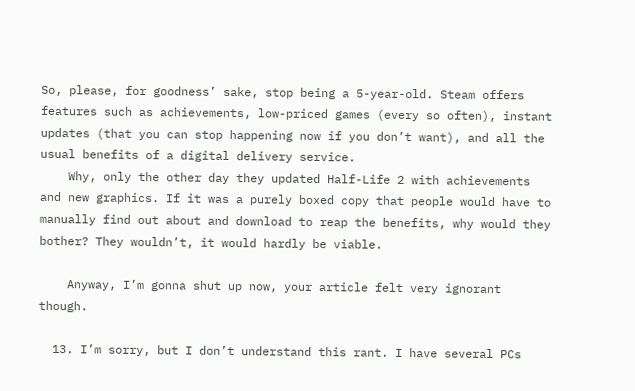So, please, for goodness’ sake, stop being a 5-year-old. Steam offers features such as achievements, low-priced games (every so often), instant updates (that you can stop happening now if you don’t want), and all the usual benefits of a digital delivery service.
    Why, only the other day they updated Half-Life 2 with achievements and new graphics. If it was a purely boxed copy that people would have to manually find out about and download to reap the benefits, why would they bother? They wouldn’t, it would hardly be viable.

    Anyway, I’m gonna shut up now, your article felt very ignorant though.

  13. I’m sorry, but I don’t understand this rant. I have several PCs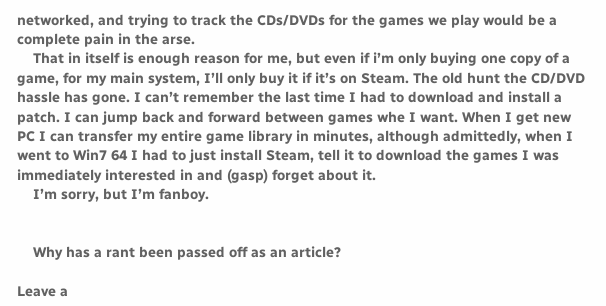networked, and trying to track the CDs/DVDs for the games we play would be a complete pain in the arse.
    That in itself is enough reason for me, but even if i’m only buying one copy of a game, for my main system, I’ll only buy it if it’s on Steam. The old hunt the CD/DVD hassle has gone. I can’t remember the last time I had to download and install a patch. I can jump back and forward between games whe I want. When I get new PC I can transfer my entire game library in minutes, although admittedly, when I went to Win7 64 I had to just install Steam, tell it to download the games I was immediately interested in and (gasp) forget about it.
    I’m sorry, but I’m fanboy.


    Why has a rant been passed off as an article?

Leave a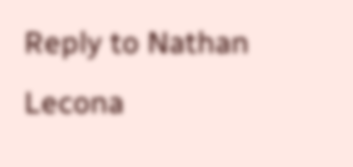Reply to Nathan Lecona